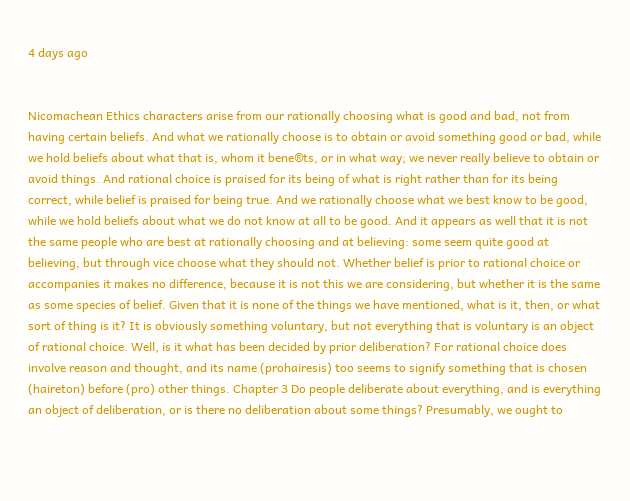4 days ago


Nicomachean Ethics characters arise from our rationally choosing what is good and bad, not from having certain beliefs. And what we rationally choose is to obtain or avoid something good or bad, while we hold beliefs about what that is, whom it bene®ts, or in what way; we never really believe to obtain or avoid things. And rational choice is praised for its being of what is right rather than for its being correct, while belief is praised for being true. And we rationally choose what we best know to be good, while we hold beliefs about what we do not know at all to be good. And it appears as well that it is not the same people who are best at rationally choosing and at believing: some seem quite good at believing, but through vice choose what they should not. Whether belief is prior to rational choice or accompanies it makes no difference, because it is not this we are considering, but whether it is the same as some species of belief. Given that it is none of the things we have mentioned, what is it, then, or what sort of thing is it? It is obviously something voluntary, but not everything that is voluntary is an object of rational choice. Well, is it what has been decided by prior deliberation? For rational choice does involve reason and thought, and its name (prohairesis) too seems to signify something that is chosen (haireton) before (pro) other things. Chapter 3 Do people deliberate about everything, and is everything an object of deliberation, or is there no deliberation about some things? Presumably, we ought to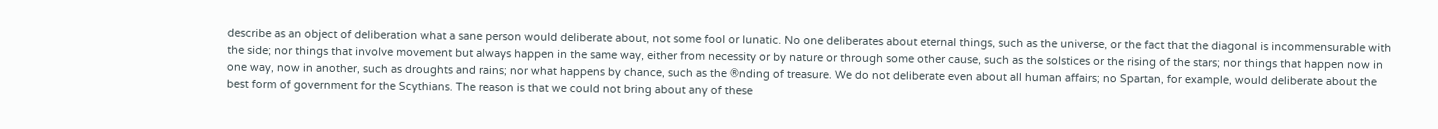describe as an object of deliberation what a sane person would deliberate about, not some fool or lunatic. No one deliberates about eternal things, such as the universe, or the fact that the diagonal is incommensurable with the side; nor things that involve movement but always happen in the same way, either from necessity or by nature or through some other cause, such as the solstices or the rising of the stars; nor things that happen now in one way, now in another, such as droughts and rains; nor what happens by chance, such as the ®nding of treasure. We do not deliberate even about all human affairs; no Spartan, for example, would deliberate about the best form of government for the Scythians. The reason is that we could not bring about any of these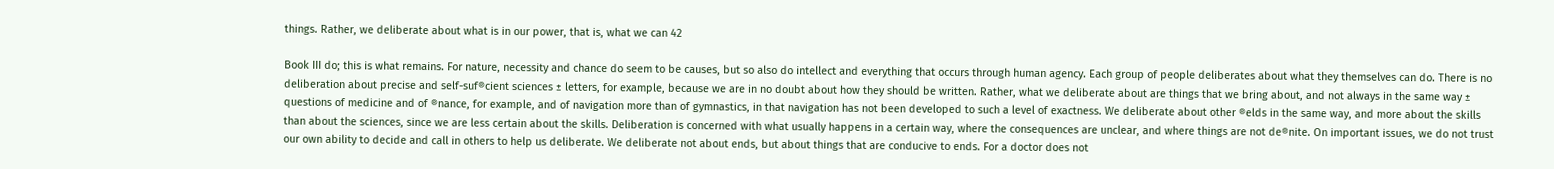things. Rather, we deliberate about what is in our power, that is, what we can 42

Book III do; this is what remains. For nature, necessity and chance do seem to be causes, but so also do intellect and everything that occurs through human agency. Each group of people deliberates about what they themselves can do. There is no deliberation about precise and self-suf®cient sciences ± letters, for example, because we are in no doubt about how they should be written. Rather, what we deliberate about are things that we bring about, and not always in the same way ± questions of medicine and of ®nance, for example, and of navigation more than of gymnastics, in that navigation has not been developed to such a level of exactness. We deliberate about other ®elds in the same way, and more about the skills than about the sciences, since we are less certain about the skills. Deliberation is concerned with what usually happens in a certain way, where the consequences are unclear, and where things are not de®nite. On important issues, we do not trust our own ability to decide and call in others to help us deliberate. We deliberate not about ends, but about things that are conducive to ends. For a doctor does not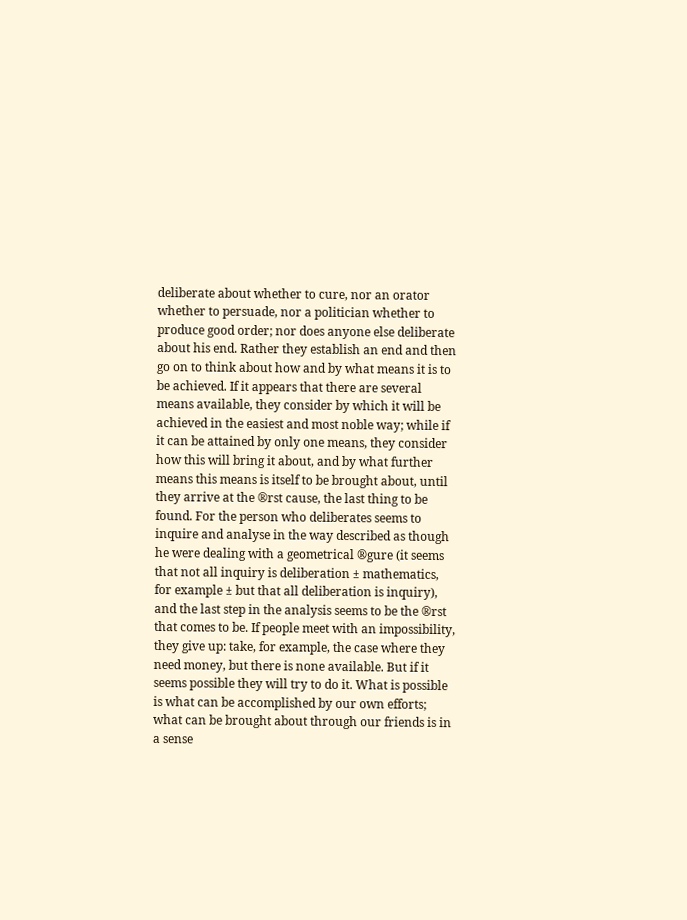deliberate about whether to cure, nor an orator whether to persuade, nor a politician whether to produce good order; nor does anyone else deliberate about his end. Rather they establish an end and then go on to think about how and by what means it is to be achieved. If it appears that there are several means available, they consider by which it will be achieved in the easiest and most noble way; while if it can be attained by only one means, they consider how this will bring it about, and by what further means this means is itself to be brought about, until they arrive at the ®rst cause, the last thing to be found. For the person who deliberates seems to inquire and analyse in the way described as though he were dealing with a geometrical ®gure (it seems that not all inquiry is deliberation ± mathematics, for example ± but that all deliberation is inquiry), and the last step in the analysis seems to be the ®rst that comes to be. If people meet with an impossibility, they give up: take, for example, the case where they need money, but there is none available. But if it seems possible they will try to do it. What is possible is what can be accomplished by our own efforts; what can be brought about through our friends is in a sense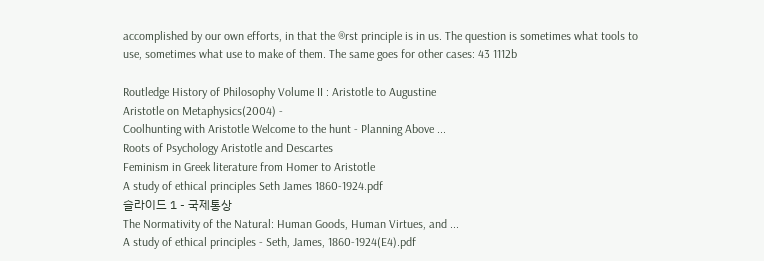accomplished by our own efforts, in that the ®rst principle is in us. The question is sometimes what tools to use, sometimes what use to make of them. The same goes for other cases: 43 1112b

Routledge History of Philosophy Volume II : Aristotle to Augustine
Aristotle on Metaphysics(2004) -
Coolhunting with Aristotle Welcome to the hunt - Planning Above ...
Roots of Psychology Aristotle and Descartes
Feminism in Greek literature from Homer to Aristotle
A study of ethical principles Seth James 1860-1924.pdf
슬라이드 1 - 국제통상
The Normativity of the Natural: Human Goods, Human Virtues, and ...
A study of ethical principles - Seth, James, 1860-1924(E4).pdf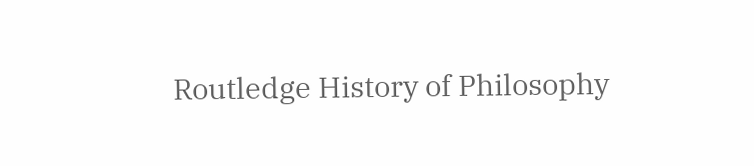Routledge History of Philosophy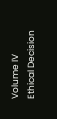Volume IV
Ethical Decision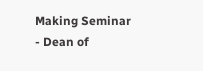Making Seminar - Dean of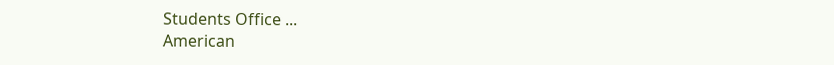Students Office ...
American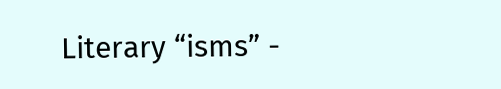Literary “isms” -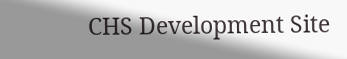CHS Development Site